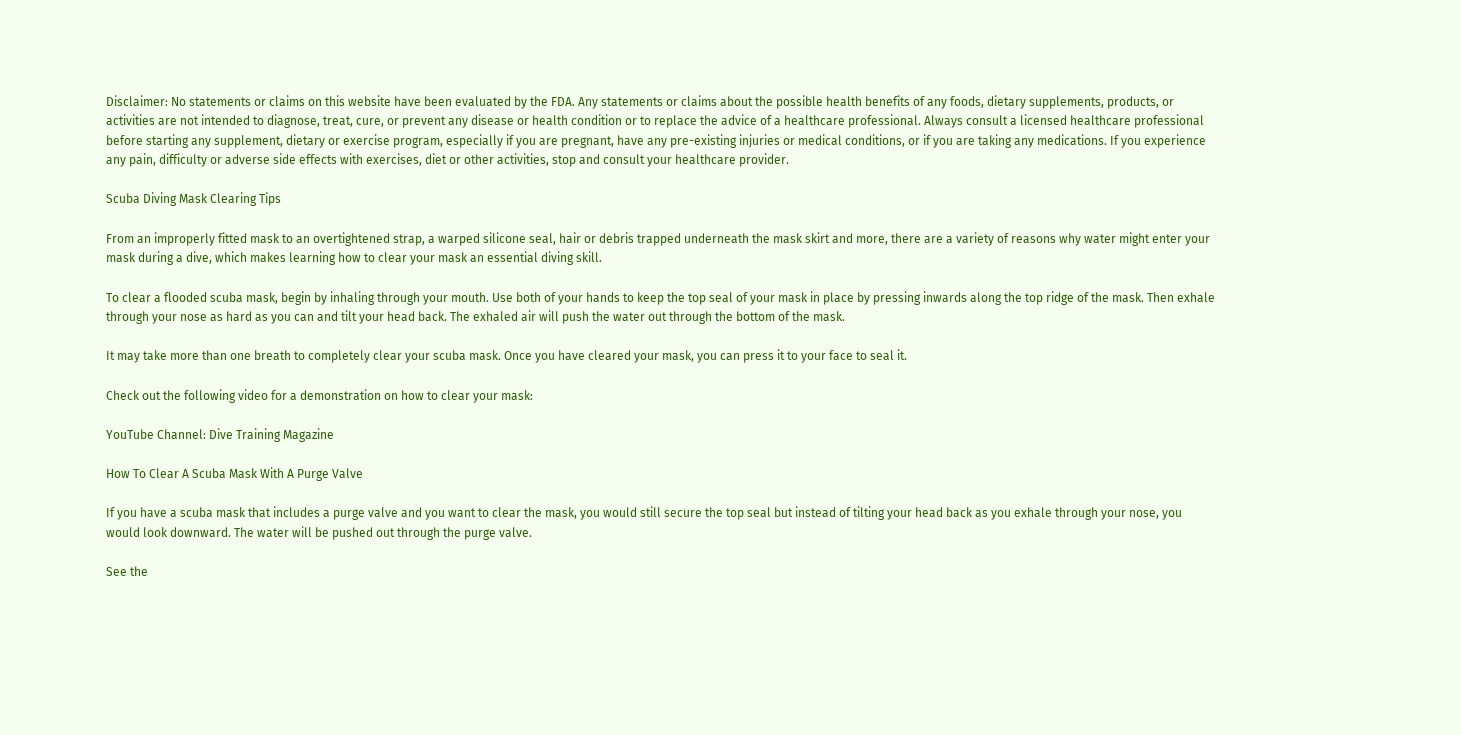Disclaimer: No statements or claims on this website have been evaluated by the FDA. Any statements or claims about the possible health benefits of any foods, dietary supplements, products, or activities are not intended to diagnose, treat, cure, or prevent any disease or health condition or to replace the advice of a healthcare professional. Always consult a licensed healthcare professional before starting any supplement, dietary or exercise program, especially if you are pregnant, have any pre-existing injuries or medical conditions, or if you are taking any medications. If you experience any pain, difficulty or adverse side effects with exercises, diet or other activities, stop and consult your healthcare provider.

Scuba Diving Mask Clearing Tips

From an improperly fitted mask to an overtightened strap, a warped silicone seal, hair or debris trapped underneath the mask skirt and more, there are a variety of reasons why water might enter your mask during a dive, which makes learning how to clear your mask an essential diving skill.

To clear a flooded scuba mask, begin by inhaling through your mouth. Use both of your hands to keep the top seal of your mask in place by pressing inwards along the top ridge of the mask. Then exhale through your nose as hard as you can and tilt your head back. The exhaled air will push the water out through the bottom of the mask.

It may take more than one breath to completely clear your scuba mask. Once you have cleared your mask, you can press it to your face to seal it.

Check out the following video for a demonstration on how to clear your mask:

YouTube Channel: Dive Training Magazine

How To Clear A Scuba Mask With A Purge Valve

If you have a scuba mask that includes a purge valve and you want to clear the mask, you would still secure the top seal but instead of tilting your head back as you exhale through your nose, you would look downward. The water will be pushed out through the purge valve.

See the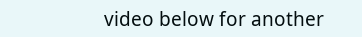video below for another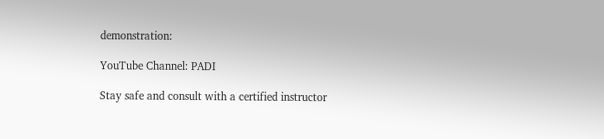demonstration:

YouTube Channel: PADI

Stay safe and consult with a certified instructor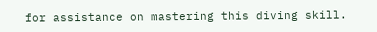for assistance on mastering this diving skill.